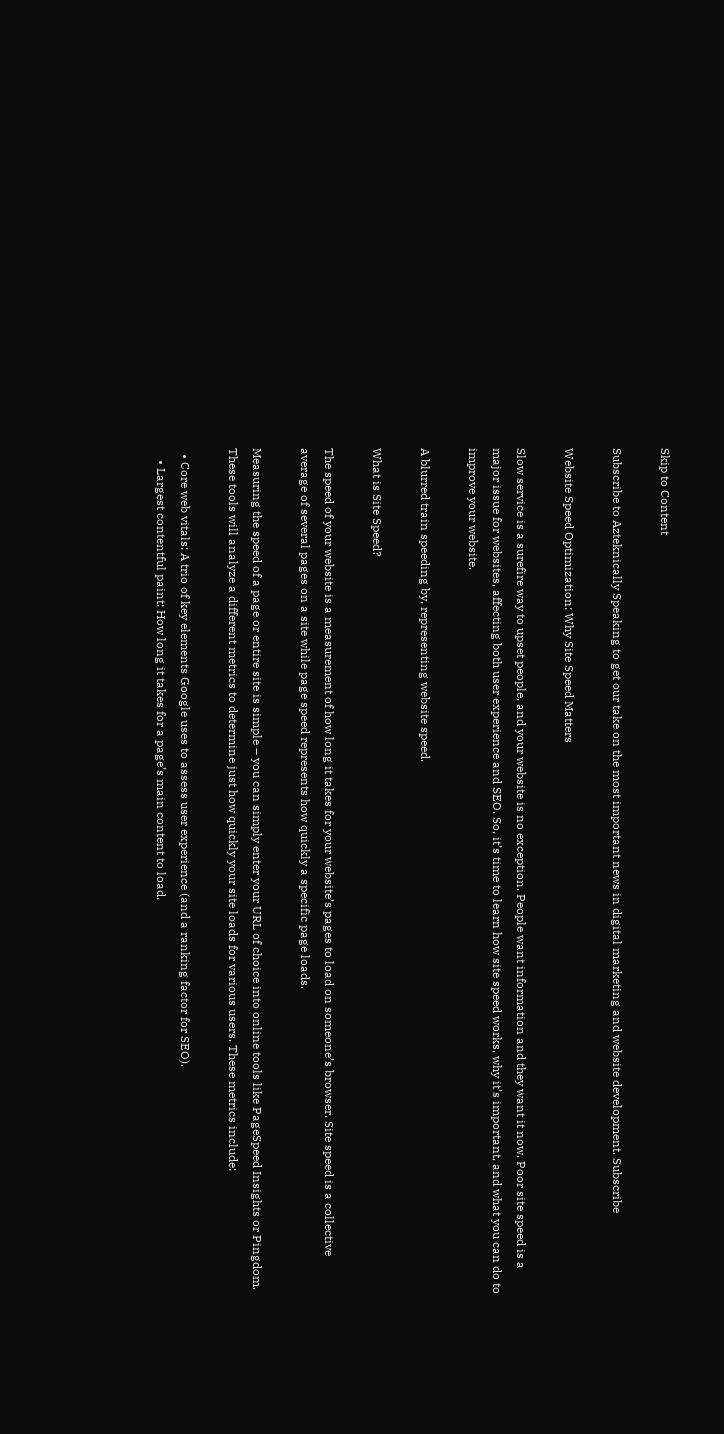Skip to Content

Subscribe to Azteknically Speaking to get our take on the most important news in digital marketing and website development. Subscribe

Website Speed Optimization: Why Site Speed Matters

Slow service is a surefire way to upset people, and your website is no exception. People want information and they want it now. Poor site speed is a major issue for websites, affecting both user experience and SEO. So, it’s time to learn how site speed works, why it’s important, and what you can do to improve your website.

A blurred train speeding by, representing website speed.

What is Site Speed?

The speed of your website is a measurement of how long it takes for your website’s pages to load on someone’s browser. Site speed is a collective average of several pages on a site while page speed represents how quickly a specific page loads.

Measuring the speed of a page or entire site is simple – you can simply enter your URL of choice into online tools like PageSpeed Insights or Pingdom. These tools will analyze a different metrics to determine just how quickly your site loads for various users. These metrics include:

  • Core web vitals: A trio of key elements Google uses to assess user experience (and a ranking factor for SEO).
    • Largest contentful paint: How long it takes for a page’s main content to load.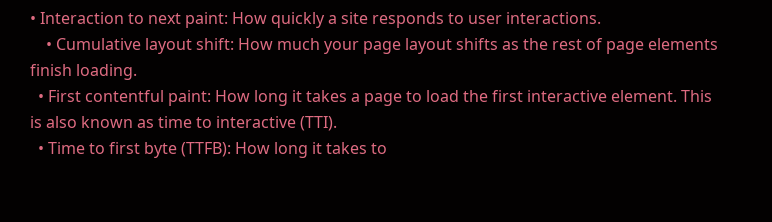• Interaction to next paint: How quickly a site responds to user interactions.
    • Cumulative layout shift: How much your page layout shifts as the rest of page elements finish loading.
  • First contentful paint: How long it takes a page to load the first interactive element. This is also known as time to interactive (TTI).
  • Time to first byte (TTFB): How long it takes to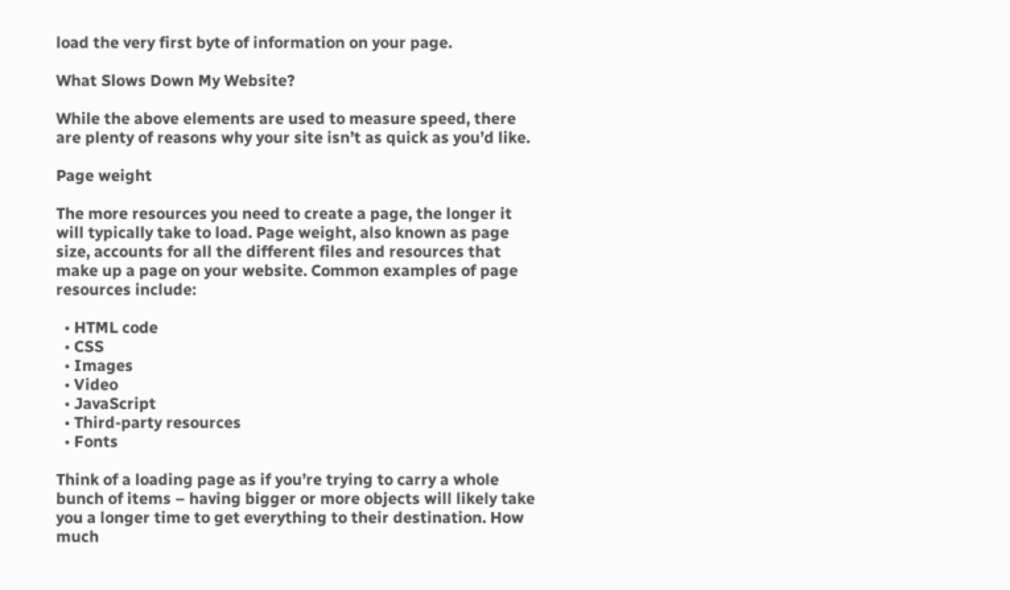load the very first byte of information on your page.

What Slows Down My Website?

While the above elements are used to measure speed, there are plenty of reasons why your site isn’t as quick as you’d like.

Page weight

The more resources you need to create a page, the longer it will typically take to load. Page weight, also known as page size, accounts for all the different files and resources that make up a page on your website. Common examples of page resources include:

  • HTML code
  • CSS
  • Images
  • Video
  • JavaScript
  • Third-party resources
  • Fonts

Think of a loading page as if you’re trying to carry a whole bunch of items – having bigger or more objects will likely take you a longer time to get everything to their destination. How much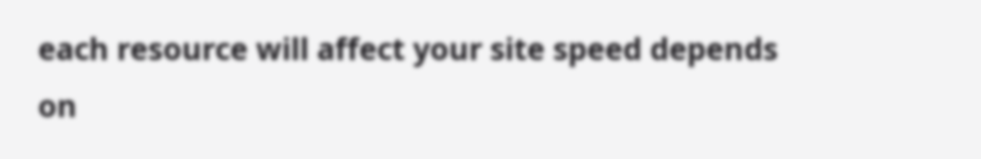each resource will affect your site speed depends on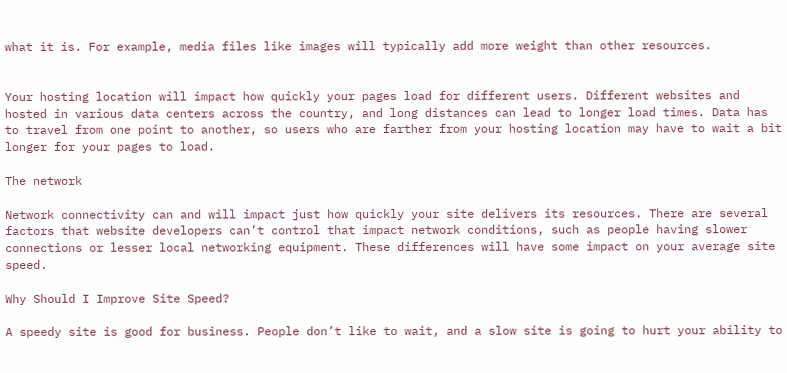what it is. For example, media files like images will typically add more weight than other resources.


Your hosting location will impact how quickly your pages load for different users. Different websites and hosted in various data centers across the country, and long distances can lead to longer load times. Data has to travel from one point to another, so users who are farther from your hosting location may have to wait a bit longer for your pages to load.

The network

Network connectivity can and will impact just how quickly your site delivers its resources. There are several factors that website developers can’t control that impact network conditions, such as people having slower connections or lesser local networking equipment. These differences will have some impact on your average site speed.

Why Should I Improve Site Speed?

A speedy site is good for business. People don’t like to wait, and a slow site is going to hurt your ability to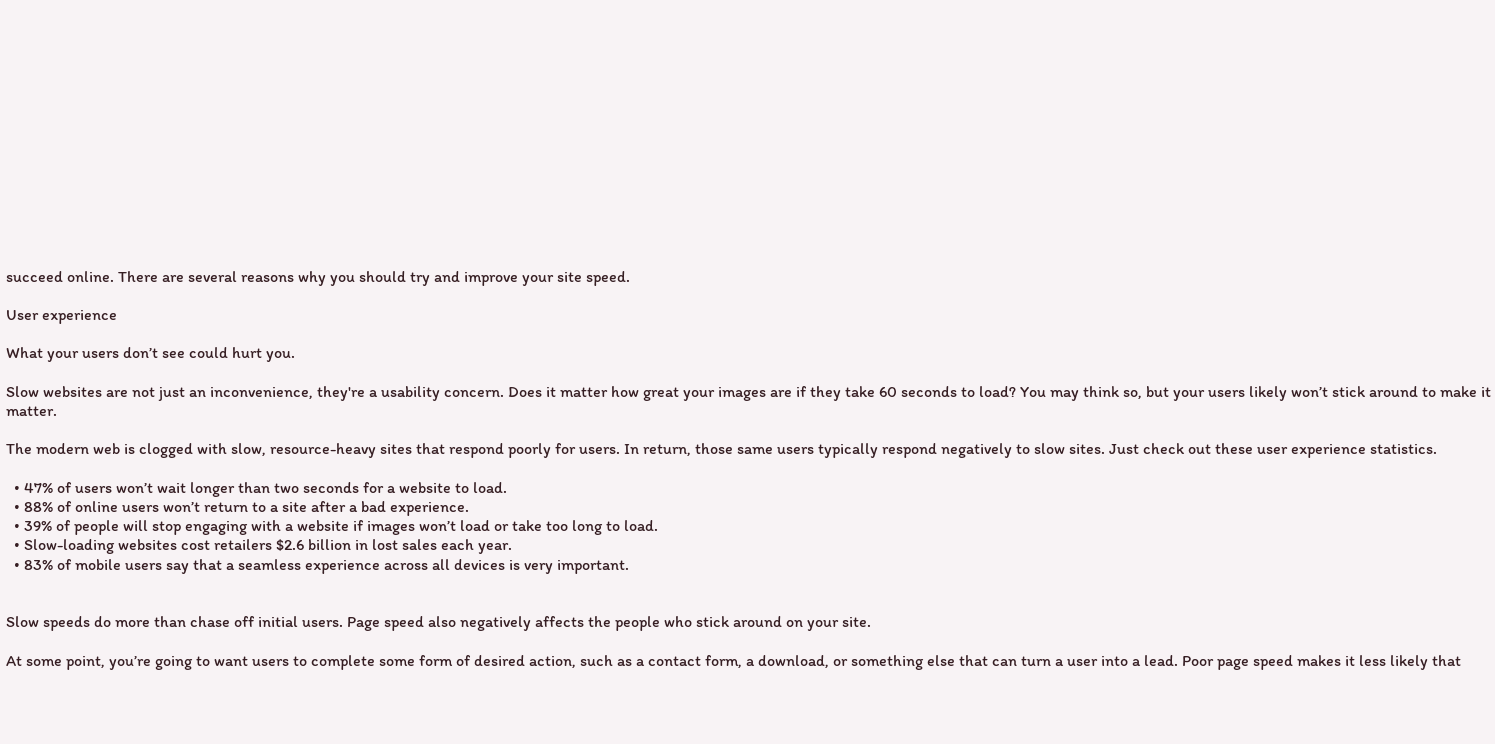succeed online. There are several reasons why you should try and improve your site speed.

User experience

What your users don’t see could hurt you.

Slow websites are not just an inconvenience, they're a usability concern. Does it matter how great your images are if they take 60 seconds to load? You may think so, but your users likely won’t stick around to make it matter.

The modern web is clogged with slow, resource-heavy sites that respond poorly for users. In return, those same users typically respond negatively to slow sites. Just check out these user experience statistics.

  • 47% of users won’t wait longer than two seconds for a website to load.
  • 88% of online users won’t return to a site after a bad experience.
  • 39% of people will stop engaging with a website if images won’t load or take too long to load.
  • Slow-loading websites cost retailers $2.6 billion in lost sales each year.
  • 83% of mobile users say that a seamless experience across all devices is very important.


Slow speeds do more than chase off initial users. Page speed also negatively affects the people who stick around on your site.

At some point, you’re going to want users to complete some form of desired action, such as a contact form, a download, or something else that can turn a user into a lead. Poor page speed makes it less likely that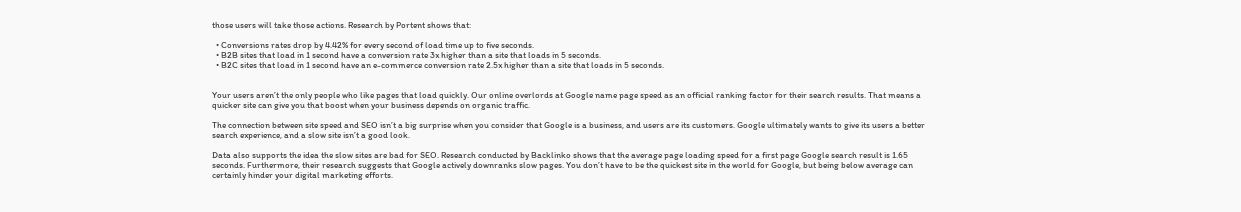those users will take those actions. Research by Portent shows that:

  • Conversions rates drop by 4.42% for every second of load time up to five seconds.
  • B2B sites that load in 1 second have a conversion rate 3x higher than a site that loads in 5 seconds.
  • B2C sites that load in 1 second have an e-commerce conversion rate 2.5x higher than a site that loads in 5 seconds.


Your users aren’t the only people who like pages that load quickly. Our online overlords at Google name page speed as an official ranking factor for their search results. That means a quicker site can give you that boost when your business depends on organic traffic.

The connection between site speed and SEO isn’t a big surprise when you consider that Google is a business, and users are its customers. Google ultimately wants to give its users a better search experience, and a slow site isn’t a good look.

Data also supports the idea the slow sites are bad for SEO. Research conducted by Backlinko shows that the average page loading speed for a first page Google search result is 1.65 seconds. Furthermore, their research suggests that Google actively downranks slow pages. You don’t have to be the quickest site in the world for Google, but being below average can certainly hinder your digital marketing efforts.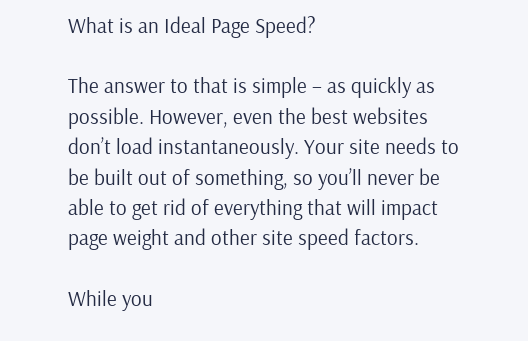What is an Ideal Page Speed?

The answer to that is simple – as quickly as possible. However, even the best websites don’t load instantaneously. Your site needs to be built out of something, so you’ll never be able to get rid of everything that will impact page weight and other site speed factors.

While you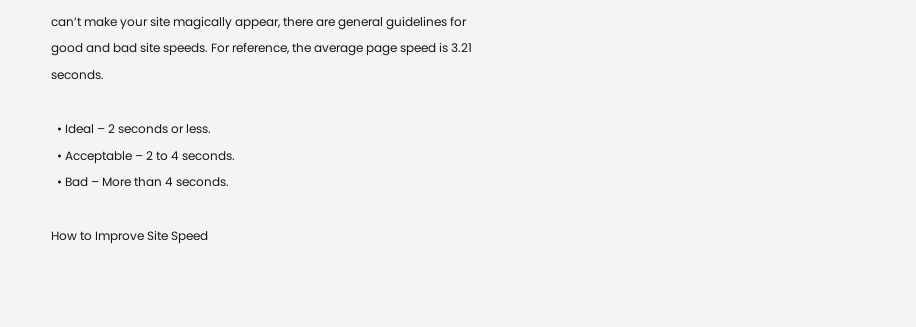can’t make your site magically appear, there are general guidelines for good and bad site speeds. For reference, the average page speed is 3.21 seconds.

  • Ideal – 2 seconds or less.
  • Acceptable – 2 to 4 seconds.
  • Bad – More than 4 seconds.

How to Improve Site Speed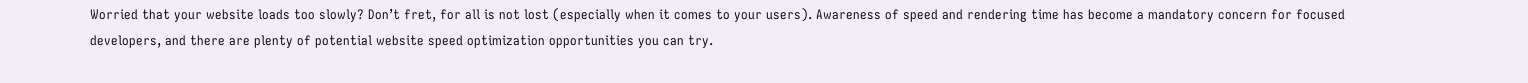Worried that your website loads too slowly? Don’t fret, for all is not lost (especially when it comes to your users). Awareness of speed and rendering time has become a mandatory concern for focused developers, and there are plenty of potential website speed optimization opportunities you can try.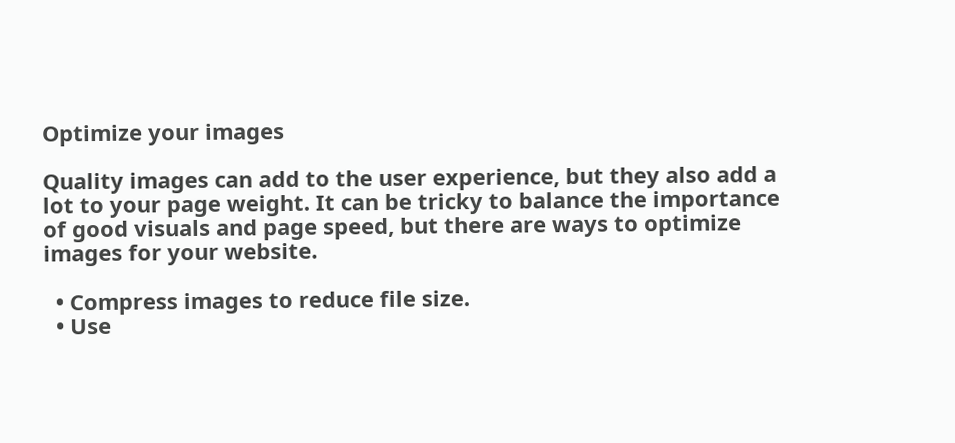Optimize your images

Quality images can add to the user experience, but they also add a lot to your page weight. It can be tricky to balance the importance of good visuals and page speed, but there are ways to optimize images for your website.

  • Compress images to reduce file size.
  • Use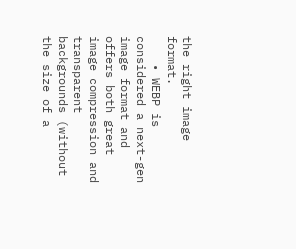the right image format.
    • WEBP is considered a next-gen image format and offers both great image compression and transparent backgrounds (without the size of a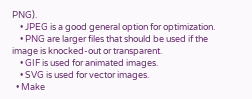PNG).
    • JPEG is a good general option for optimization.
    • PNG are larger files that should be used if the image is knocked-out or transparent.
    • GIF is used for animated images.
    • SVG is used for vector images.
  • Make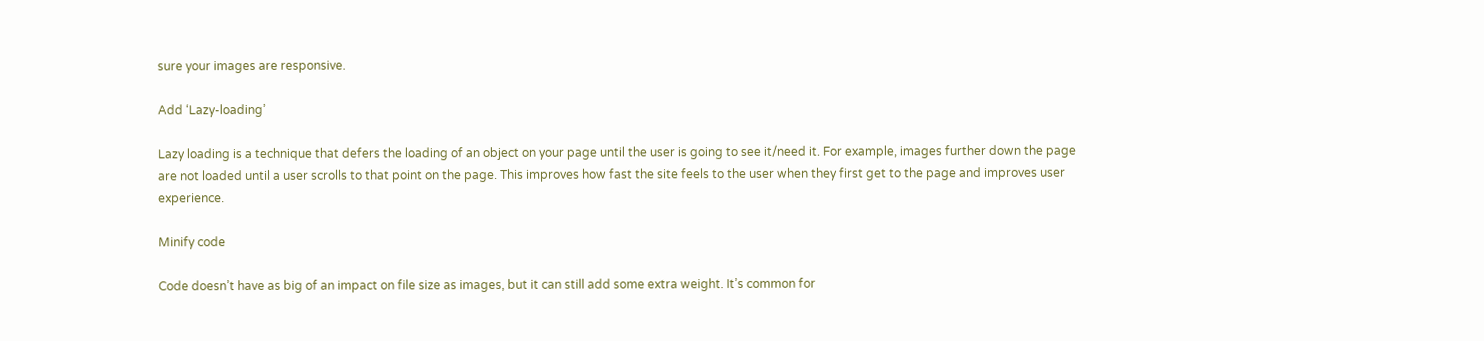sure your images are responsive.

Add ‘Lazy-loading’

Lazy loading is a technique that defers the loading of an object on your page until the user is going to see it/need it. For example, images further down the page are not loaded until a user scrolls to that point on the page. This improves how fast the site feels to the user when they first get to the page and improves user experience.

Minify code

Code doesn’t have as big of an impact on file size as images, but it can still add some extra weight. It’s common for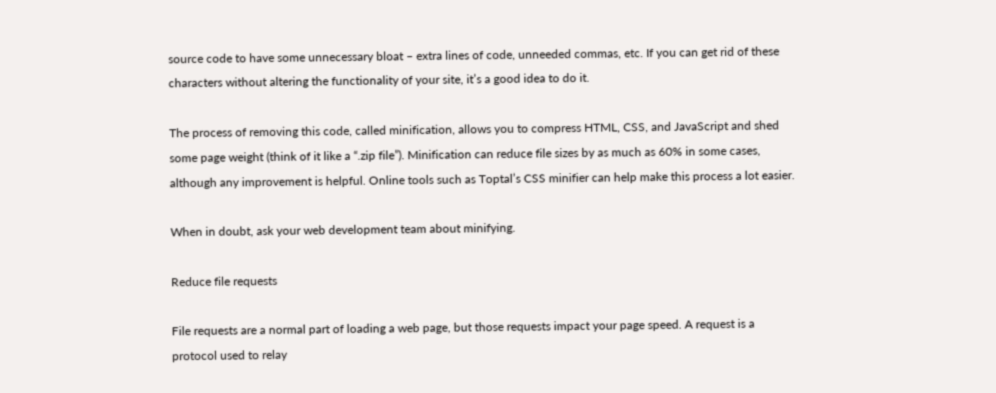source code to have some unnecessary bloat – extra lines of code, unneeded commas, etc. If you can get rid of these characters without altering the functionality of your site, it’s a good idea to do it.

The process of removing this code, called minification, allows you to compress HTML, CSS, and JavaScript and shed some page weight (think of it like a “.zip file”). Minification can reduce file sizes by as much as 60% in some cases, although any improvement is helpful. Online tools such as Toptal’s CSS minifier can help make this process a lot easier.

When in doubt, ask your web development team about minifying.

Reduce file requests

File requests are a normal part of loading a web page, but those requests impact your page speed. A request is a protocol used to relay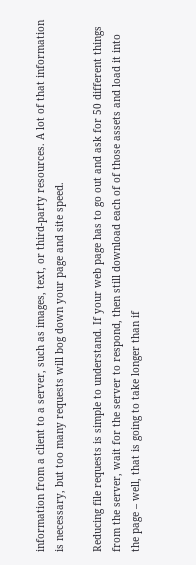information from a client to a server, such as images, text, or third-party resources. A lot of that information is necessary, but too many requests will bog down your page and site speed.

Reducing file requests is simple to understand. If your web page has to go out and ask for 50 different things from the server, wait for the server to respond, then still download each of of those assets and load it into the page – well, that is going to take longer than if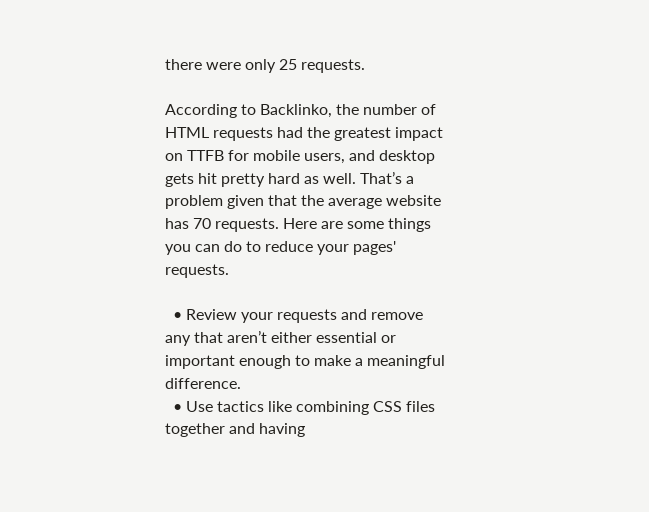there were only 25 requests.

According to Backlinko, the number of HTML requests had the greatest impact on TTFB for mobile users, and desktop gets hit pretty hard as well. That’s a problem given that the average website has 70 requests. Here are some things you can do to reduce your pages' requests.

  • Review your requests and remove any that aren’t either essential or important enough to make a meaningful difference.
  • Use tactics like combining CSS files together and having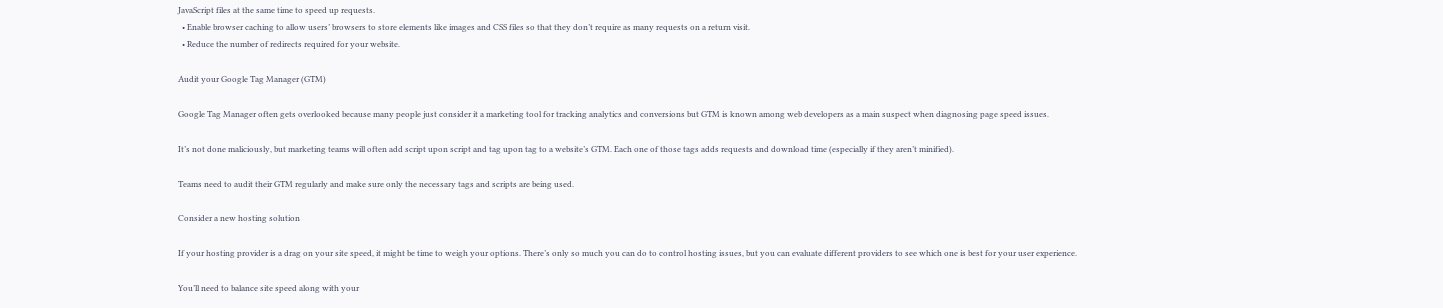JavaScript files at the same time to speed up requests.
  • Enable browser caching to allow users’ browsers to store elements like images and CSS files so that they don’t require as many requests on a return visit.
  • Reduce the number of redirects required for your website.

Audit your Google Tag Manager (GTM)

Google Tag Manager often gets overlooked because many people just consider it a marketing tool for tracking analytics and conversions but GTM is known among web developers as a main suspect when diagnosing page speed issues.

It’s not done maliciously, but marketing teams will often add script upon script and tag upon tag to a website’s GTM. Each one of those tags adds requests and download time (especially if they aren’t minified).

Teams need to audit their GTM regularly and make sure only the necessary tags and scripts are being used.

Consider a new hosting solution

If your hosting provider is a drag on your site speed, it might be time to weigh your options. There’s only so much you can do to control hosting issues, but you can evaluate different providers to see which one is best for your user experience.

You’ll need to balance site speed along with your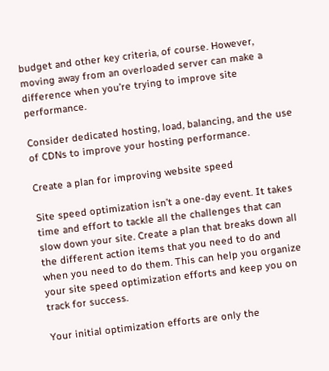budget and other key criteria, of course. However, moving away from an overloaded server can make a difference when you’re trying to improve site performance.

Consider dedicated hosting, load, balancing, and the use of CDNs to improve your hosting performance.

Create a plan for improving website speed

Site speed optimization isn’t a one-day event. It takes time and effort to tackle all the challenges that can slow down your site. Create a plan that breaks down all the different action items that you need to do and when you need to do them. This can help you organize your site speed optimization efforts and keep you on track for success.

Your initial optimization efforts are only the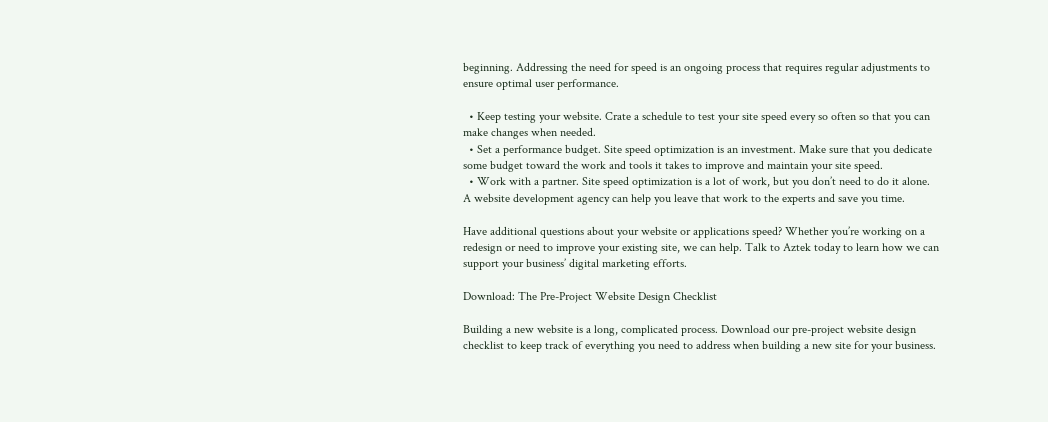beginning. Addressing the need for speed is an ongoing process that requires regular adjustments to ensure optimal user performance.

  • Keep testing your website. Crate a schedule to test your site speed every so often so that you can make changes when needed.
  • Set a performance budget. Site speed optimization is an investment. Make sure that you dedicate some budget toward the work and tools it takes to improve and maintain your site speed.
  • Work with a partner. Site speed optimization is a lot of work, but you don’t need to do it alone. A website development agency can help you leave that work to the experts and save you time.

Have additional questions about your website or applications speed? Whether you’re working on a redesign or need to improve your existing site, we can help. Talk to Aztek today to learn how we can support your business’ digital marketing efforts.

Download: The Pre-Project Website Design Checklist

Building a new website is a long, complicated process. Download our pre-project website design checklist to keep track of everything you need to address when building a new site for your business.